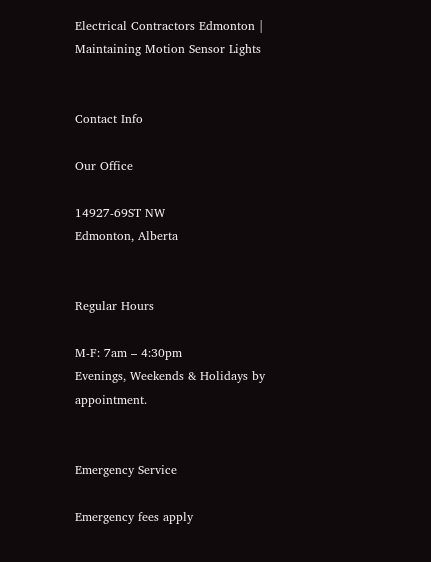Electrical Contractors Edmonton | Maintaining Motion Sensor Lights


Contact Info

Our Office

14927-69ST NW
Edmonton, Alberta


Regular Hours

M-F: 7am – 4:30pm
Evenings, Weekends & Holidays by appointment.


Emergency Service

Emergency fees apply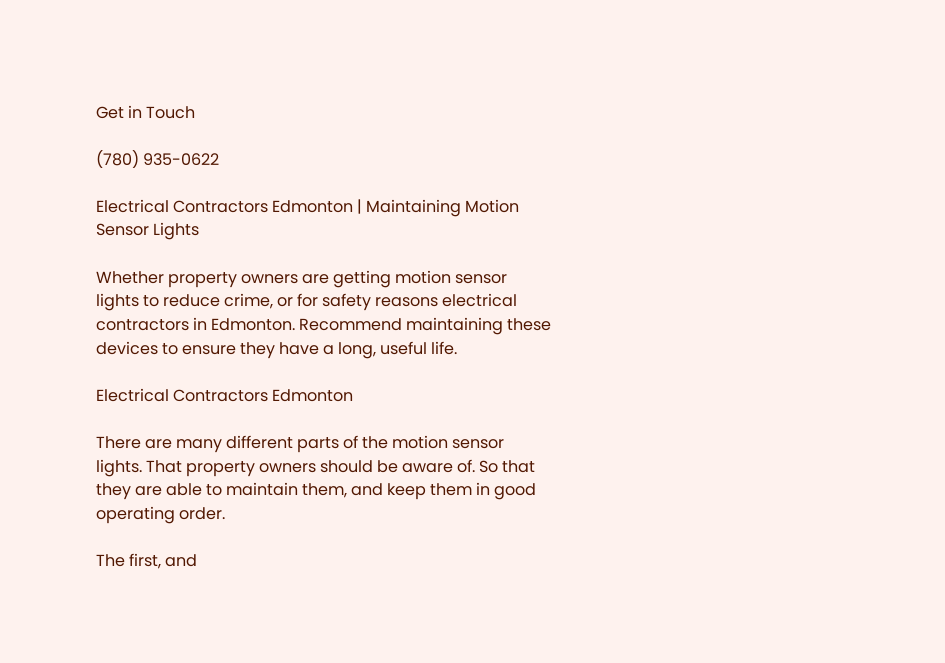Get in Touch

(780) 935-0622

Electrical Contractors Edmonton | Maintaining Motion Sensor Lights

Whether property owners are getting motion sensor lights to reduce crime, or for safety reasons electrical contractors in Edmonton. Recommend maintaining these devices to ensure they have a long, useful life.

Electrical Contractors Edmonton

There are many different parts of the motion sensor lights. That property owners should be aware of. So that they are able to maintain them, and keep them in good operating order.

The first, and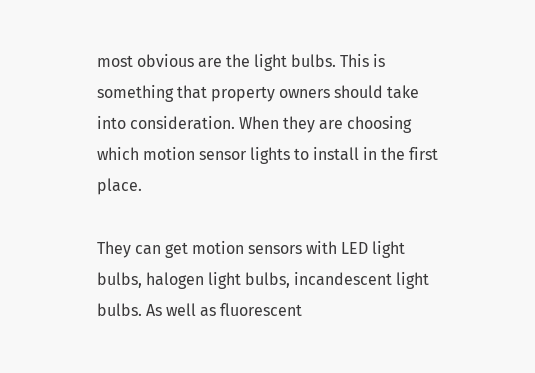most obvious are the light bulbs. This is something that property owners should take into consideration. When they are choosing which motion sensor lights to install in the first place.

They can get motion sensors with LED light bulbs, halogen light bulbs, incandescent light bulbs. As well as fluorescent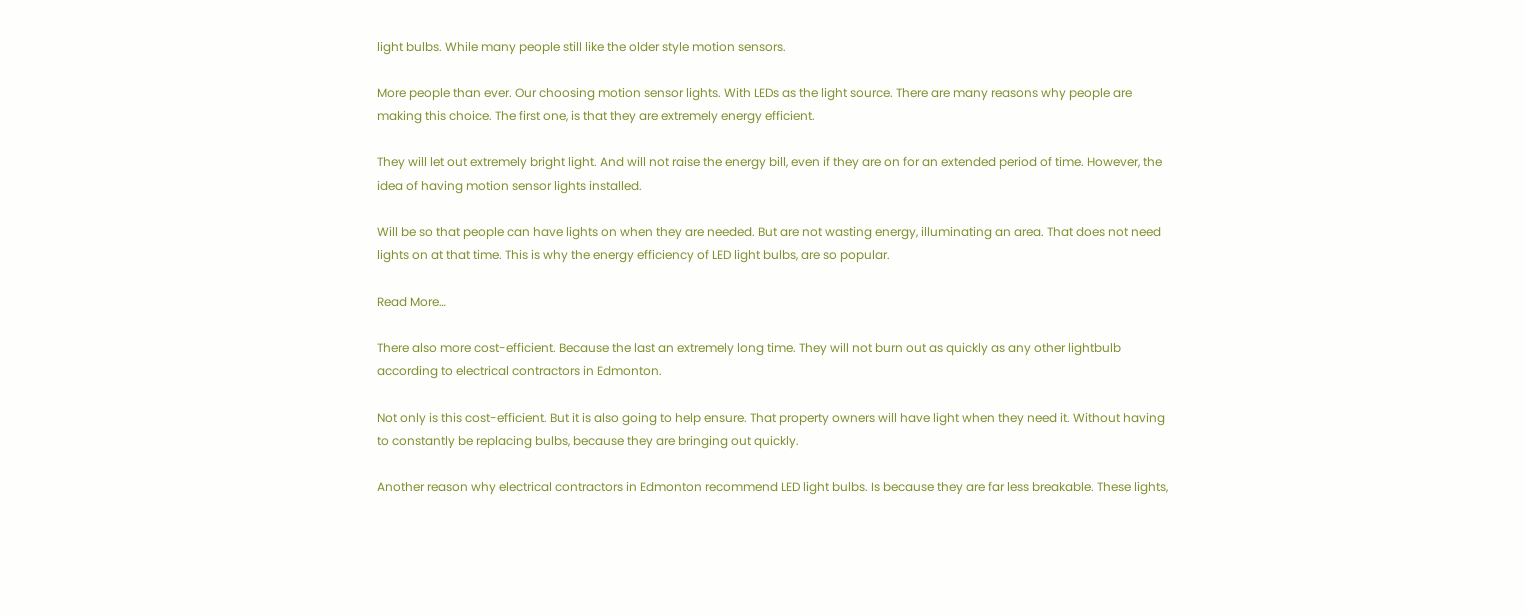light bulbs. While many people still like the older style motion sensors.

More people than ever. Our choosing motion sensor lights. With LEDs as the light source. There are many reasons why people are making this choice. The first one, is that they are extremely energy efficient.

They will let out extremely bright light. And will not raise the energy bill, even if they are on for an extended period of time. However, the idea of having motion sensor lights installed.

Will be so that people can have lights on when they are needed. But are not wasting energy, illuminating an area. That does not need lights on at that time. This is why the energy efficiency of LED light bulbs, are so popular.

Read More…

There also more cost-efficient. Because the last an extremely long time. They will not burn out as quickly as any other lightbulb according to electrical contractors in Edmonton.

Not only is this cost-efficient. But it is also going to help ensure. That property owners will have light when they need it. Without having to constantly be replacing bulbs, because they are bringing out quickly.

Another reason why electrical contractors in Edmonton recommend LED light bulbs. Is because they are far less breakable. These lights,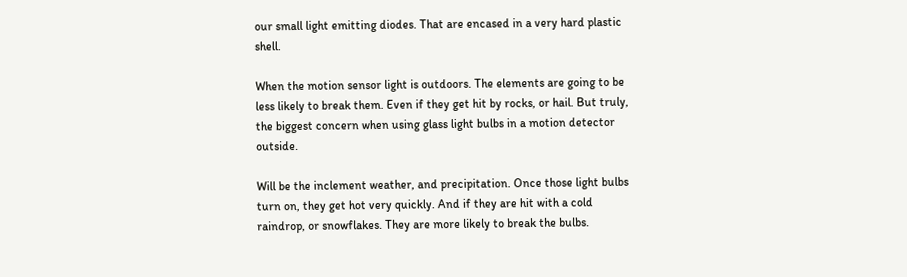our small light emitting diodes. That are encased in a very hard plastic shell.

When the motion sensor light is outdoors. The elements are going to be less likely to break them. Even if they get hit by rocks, or hail. But truly, the biggest concern when using glass light bulbs in a motion detector outside.

Will be the inclement weather, and precipitation. Once those light bulbs turn on, they get hot very quickly. And if they are hit with a cold raindrop, or snowflakes. They are more likely to break the bulbs.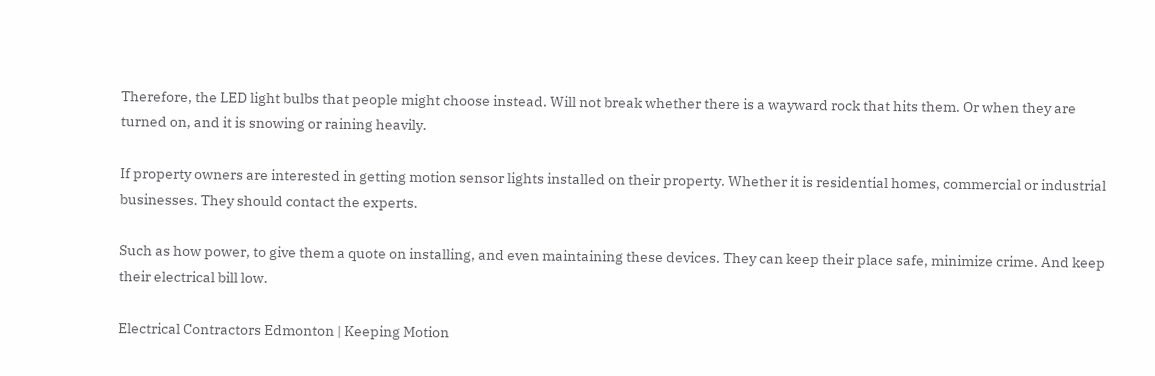Therefore, the LED light bulbs that people might choose instead. Will not break whether there is a wayward rock that hits them. Or when they are turned on, and it is snowing or raining heavily.

If property owners are interested in getting motion sensor lights installed on their property. Whether it is residential homes, commercial or industrial businesses. They should contact the experts.

Such as how power, to give them a quote on installing, and even maintaining these devices. They can keep their place safe, minimize crime. And keep their electrical bill low.

Electrical Contractors Edmonton | Keeping Motion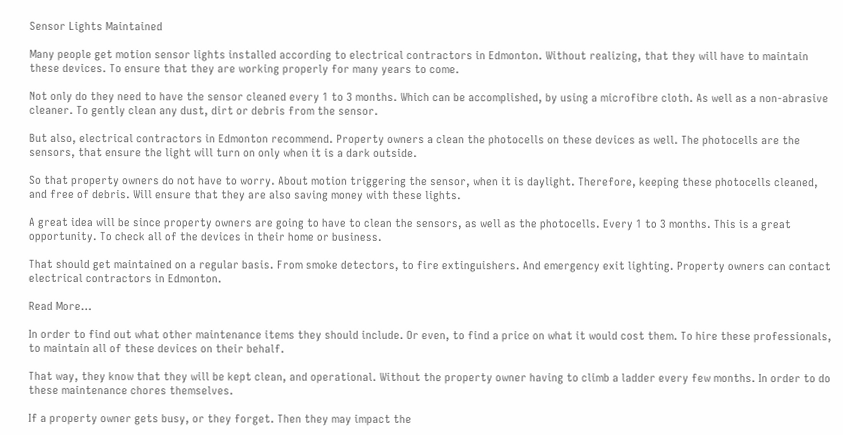Sensor Lights Maintained

Many people get motion sensor lights installed according to electrical contractors in Edmonton. Without realizing, that they will have to maintain these devices. To ensure that they are working properly for many years to come.

Not only do they need to have the sensor cleaned every 1 to 3 months. Which can be accomplished, by using a microfibre cloth. As well as a non-abrasive cleaner. To gently clean any dust, dirt or debris from the sensor.

But also, electrical contractors in Edmonton recommend. Property owners a clean the photocells on these devices as well. The photocells are the sensors, that ensure the light will turn on only when it is a dark outside.

So that property owners do not have to worry. About motion triggering the sensor, when it is daylight. Therefore, keeping these photocells cleaned, and free of debris. Will ensure that they are also saving money with these lights.

A great idea will be since property owners are going to have to clean the sensors, as well as the photocells. Every 1 to 3 months. This is a great opportunity. To check all of the devices in their home or business.

That should get maintained on a regular basis. From smoke detectors, to fire extinguishers. And emergency exit lighting. Property owners can contact electrical contractors in Edmonton.

Read More…

In order to find out what other maintenance items they should include. Or even, to find a price on what it would cost them. To hire these professionals, to maintain all of these devices on their behalf.

That way, they know that they will be kept clean, and operational. Without the property owner having to climb a ladder every few months. In order to do these maintenance chores themselves.

If a property owner gets busy, or they forget. Then they may impact the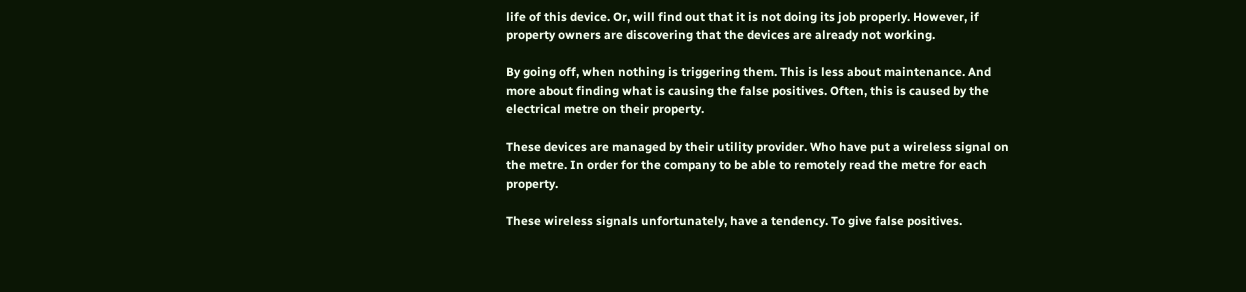life of this device. Or, will find out that it is not doing its job properly. However, if property owners are discovering that the devices are already not working.

By going off, when nothing is triggering them. This is less about maintenance. And more about finding what is causing the false positives. Often, this is caused by the electrical metre on their property.

These devices are managed by their utility provider. Who have put a wireless signal on the metre. In order for the company to be able to remotely read the metre for each property.

These wireless signals unfortunately, have a tendency. To give false positives.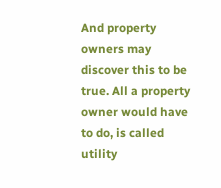And property owners may discover this to be true. All a property owner would have to do, is called utility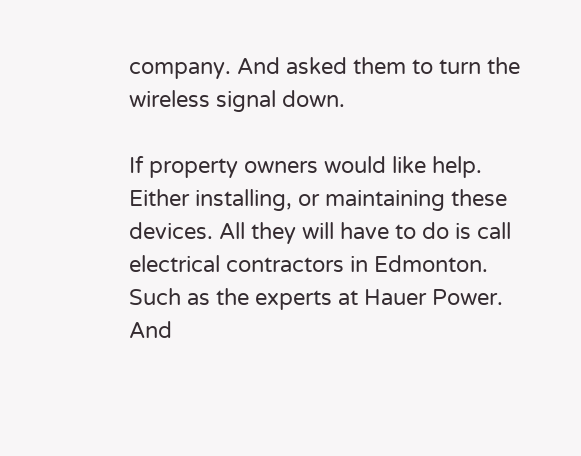company. And asked them to turn the wireless signal down.

If property owners would like help. Either installing, or maintaining these devices. All they will have to do is call electrical contractors in Edmonton. Such as the experts at Hauer Power. And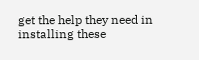get the help they need in installing these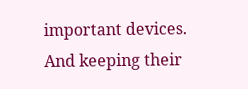important devices. And keeping their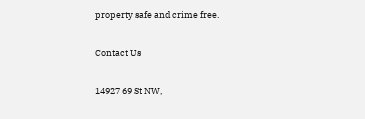property safe and crime free.

Contact Us

14927 69 St NW,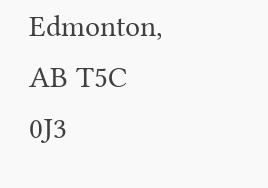Edmonton, AB T5C 0J3